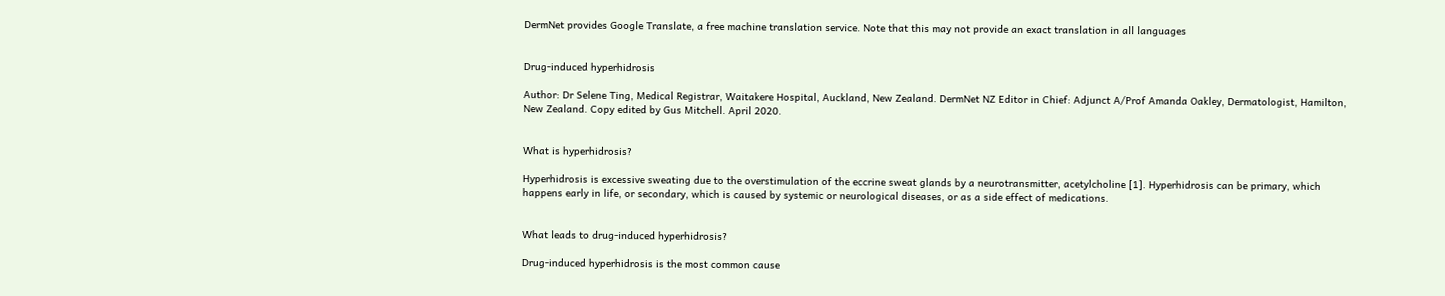DermNet provides Google Translate, a free machine translation service. Note that this may not provide an exact translation in all languages


Drug-induced hyperhidrosis

Author: Dr Selene Ting, Medical Registrar, Waitakere Hospital, Auckland, New Zealand. DermNet NZ Editor in Chief: Adjunct A/Prof Amanda Oakley, Dermatologist, Hamilton, New Zealand. Copy edited by Gus Mitchell. April 2020.


What is hyperhidrosis?

Hyperhidrosis is excessive sweating due to the overstimulation of the eccrine sweat glands by a neurotransmitter, acetylcholine [1]. Hyperhidrosis can be primary, which happens early in life, or secondary, which is caused by systemic or neurological diseases, or as a side effect of medications.


What leads to drug-induced hyperhidrosis?

Drug-induced hyperhidrosis is the most common cause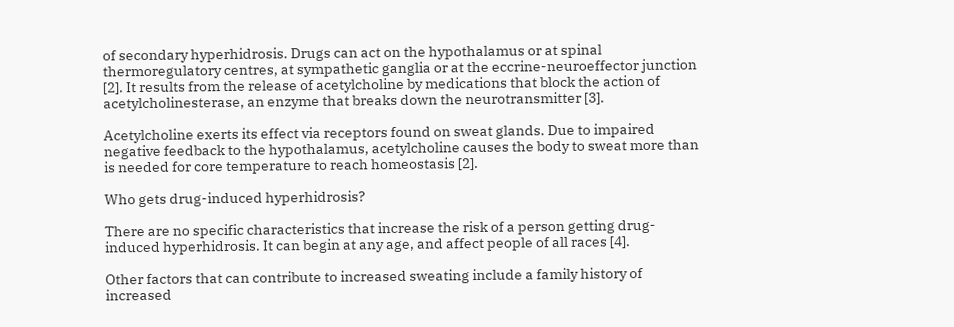of secondary hyperhidrosis. Drugs can act on the hypothalamus or at spinal thermoregulatory centres, at sympathetic ganglia or at the eccrine-neuroeffector junction [2]. It results from the release of acetylcholine by medications that block the action of acetylcholinesterase, an enzyme that breaks down the neurotransmitter [3].

Acetylcholine exerts its effect via receptors found on sweat glands. Due to impaired negative feedback to the hypothalamus, acetylcholine causes the body to sweat more than is needed for core temperature to reach homeostasis [2].

Who gets drug-induced hyperhidrosis?

There are no specific characteristics that increase the risk of a person getting drug-induced hyperhidrosis. It can begin at any age, and affect people of all races [4].

Other factors that can contribute to increased sweating include a family history of increased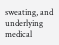sweating, and underlying medical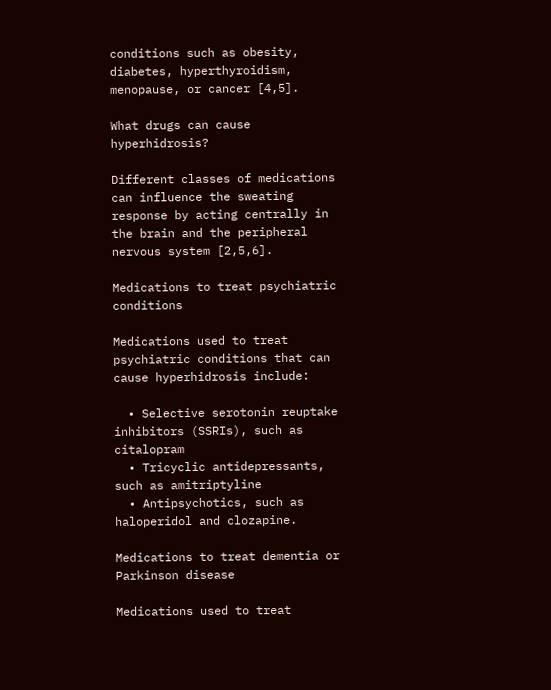conditions such as obesity, diabetes, hyperthyroidism, menopause, or cancer [4,5].

What drugs can cause hyperhidrosis?

Different classes of medications can influence the sweating response by acting centrally in the brain and the peripheral nervous system [2,5,6].

Medications to treat psychiatric conditions

Medications used to treat psychiatric conditions that can cause hyperhidrosis include:

  • Selective serotonin reuptake inhibitors (SSRIs), such as citalopram
  • Tricyclic antidepressants, such as amitriptyline
  • Antipsychotics, such as haloperidol and clozapine.

Medications to treat dementia or Parkinson disease

Medications used to treat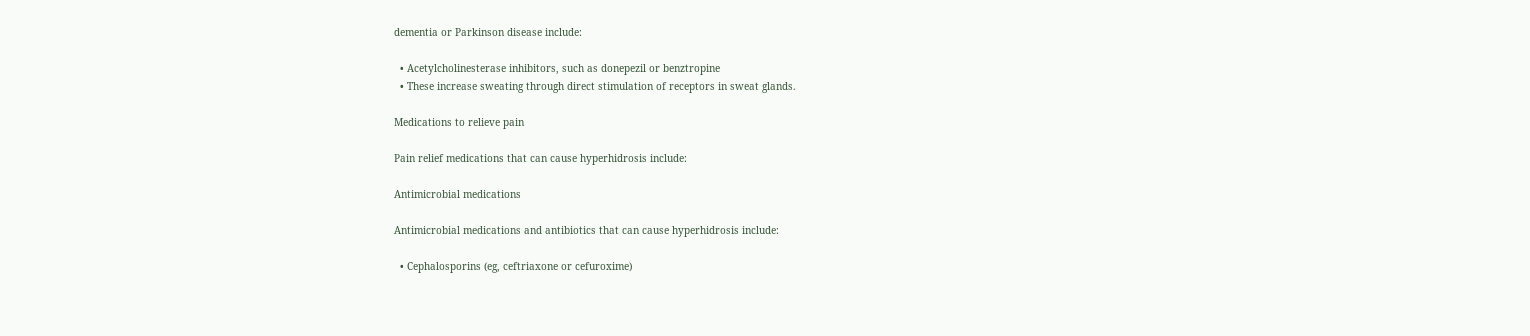dementia or Parkinson disease include:

  • Acetylcholinesterase inhibitors, such as donepezil or benztropine
  • These increase sweating through direct stimulation of receptors in sweat glands.

Medications to relieve pain

Pain relief medications that can cause hyperhidrosis include:

Antimicrobial medications

Antimicrobial medications and antibiotics that can cause hyperhidrosis include:

  • Cephalosporins (eg, ceftriaxone or cefuroxime)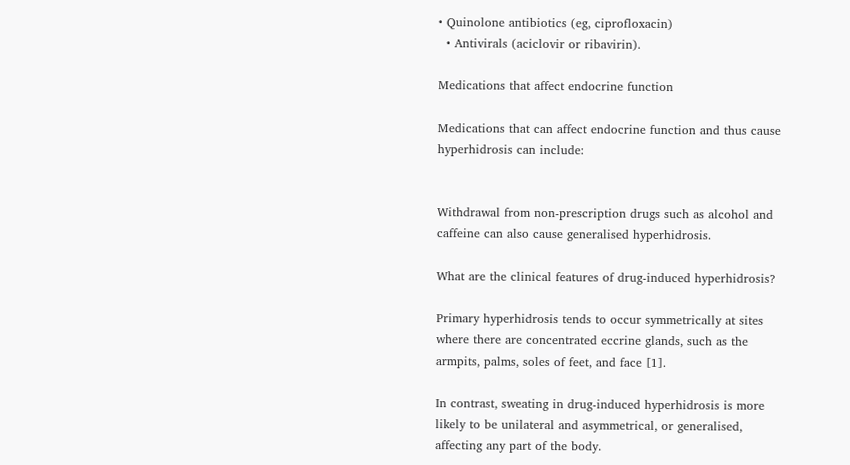• Quinolone antibiotics (eg, ciprofloxacin)
  • Antivirals (aciclovir or ribavirin).

Medications that affect endocrine function

Medications that can affect endocrine function and thus cause hyperhidrosis can include:


Withdrawal from non-prescription drugs such as alcohol and caffeine can also cause generalised hyperhidrosis.

What are the clinical features of drug-induced hyperhidrosis?

Primary hyperhidrosis tends to occur symmetrically at sites where there are concentrated eccrine glands, such as the armpits, palms, soles of feet, and face [1].

In contrast, sweating in drug-induced hyperhidrosis is more likely to be unilateral and asymmetrical, or generalised, affecting any part of the body.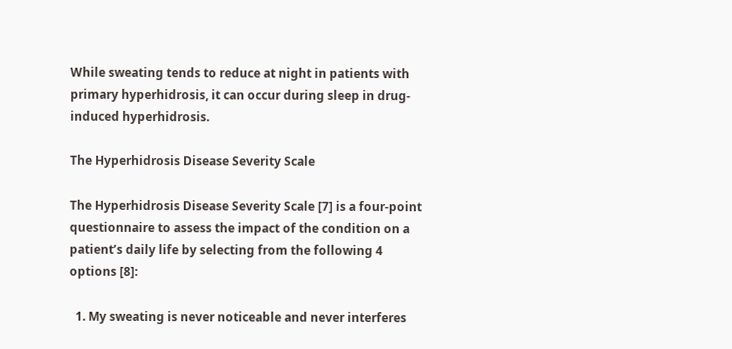While sweating tends to reduce at night in patients with primary hyperhidrosis, it can occur during sleep in drug-induced hyperhidrosis.

The Hyperhidrosis Disease Severity Scale

The Hyperhidrosis Disease Severity Scale [7] is a four-point questionnaire to assess the impact of the condition on a patient’s daily life by selecting from the following 4 options [8]:

  1. My sweating is never noticeable and never interferes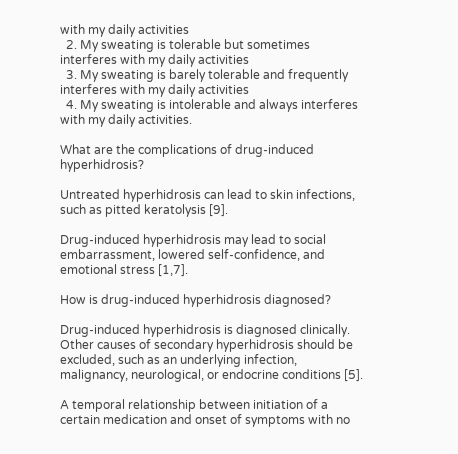with my daily activities
  2. My sweating is tolerable but sometimes interferes with my daily activities
  3. My sweating is barely tolerable and frequently interferes with my daily activities
  4. My sweating is intolerable and always interferes with my daily activities.

What are the complications of drug-induced hyperhidrosis?

Untreated hyperhidrosis can lead to skin infections, such as pitted keratolysis [9].

Drug-induced hyperhidrosis may lead to social embarrassment, lowered self-confidence, and emotional stress [1,7].

How is drug-induced hyperhidrosis diagnosed?

Drug-induced hyperhidrosis is diagnosed clinically. Other causes of secondary hyperhidrosis should be excluded, such as an underlying infection, malignancy, neurological, or endocrine conditions [5].

A temporal relationship between initiation of a certain medication and onset of symptoms with no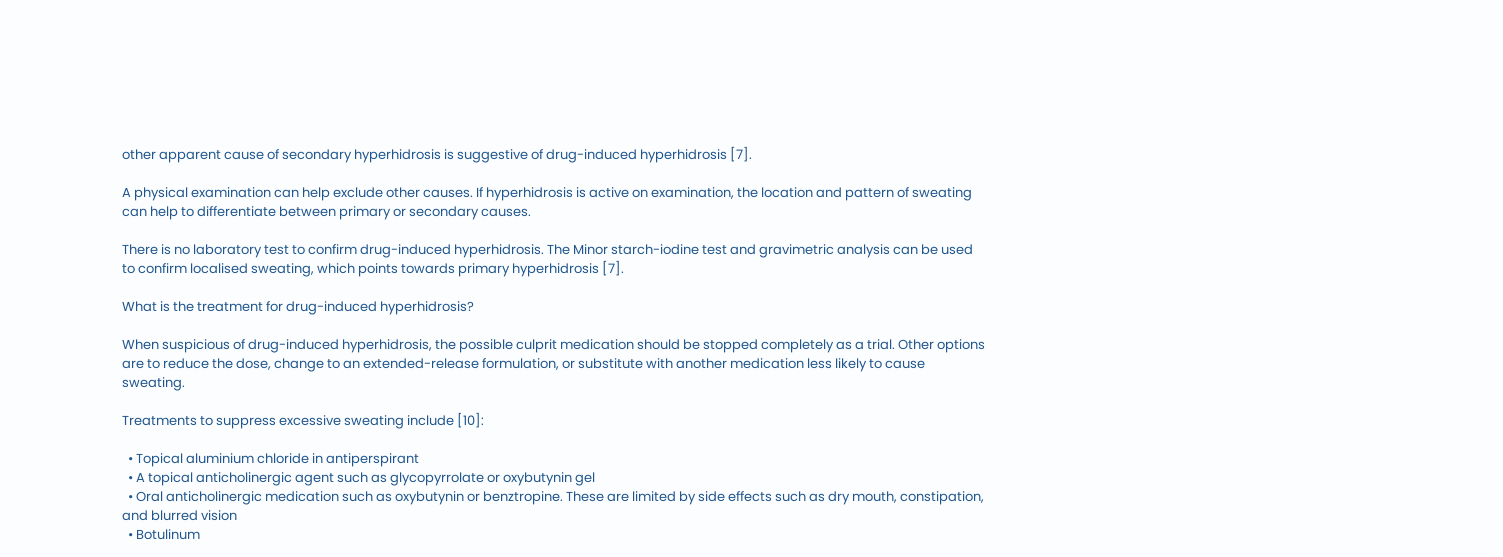other apparent cause of secondary hyperhidrosis is suggestive of drug-induced hyperhidrosis [7].

A physical examination can help exclude other causes. If hyperhidrosis is active on examination, the location and pattern of sweating can help to differentiate between primary or secondary causes.

There is no laboratory test to confirm drug-induced hyperhidrosis. The Minor starch-iodine test and gravimetric analysis can be used to confirm localised sweating, which points towards primary hyperhidrosis [7].

What is the treatment for drug-induced hyperhidrosis?

When suspicious of drug-induced hyperhidrosis, the possible culprit medication should be stopped completely as a trial. Other options are to reduce the dose, change to an extended-release formulation, or substitute with another medication less likely to cause sweating.

Treatments to suppress excessive sweating include [10]:

  • Topical aluminium chloride in antiperspirant
  • A topical anticholinergic agent such as glycopyrrolate or oxybutynin gel
  • Oral anticholinergic medication such as oxybutynin or benztropine. These are limited by side effects such as dry mouth, constipation, and blurred vision
  • Botulinum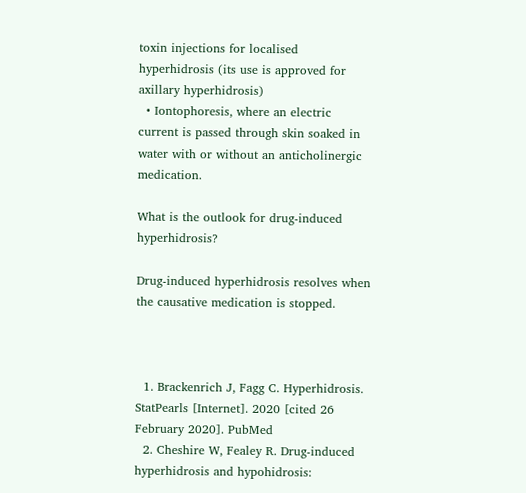toxin injections for localised hyperhidrosis (its use is approved for axillary hyperhidrosis)
  • Iontophoresis, where an electric current is passed through skin soaked in water with or without an anticholinergic medication.

What is the outlook for drug-induced hyperhidrosis?

Drug-induced hyperhidrosis resolves when the causative medication is stopped.



  1. Brackenrich J, Fagg C. Hyperhidrosis. StatPearls [Internet]. 2020 [cited 26 February 2020]. PubMed
  2. Cheshire W, Fealey R. Drug-induced hyperhidrosis and hypohidrosis: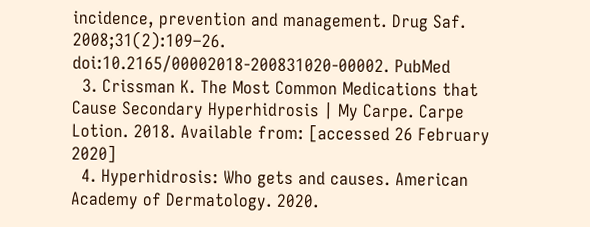incidence, prevention and management. Drug Saf. 2008;31(2):109–26. doi:10.2165/00002018-200831020-00002. PubMed
  3. Crissman K. The Most Common Medications that Cause Secondary Hyperhidrosis | My Carpe. Carpe Lotion. 2018. Available from: [accessed 26 February 2020]
  4. Hyperhidrosis: Who gets and causes. American Academy of Dermatology. 2020.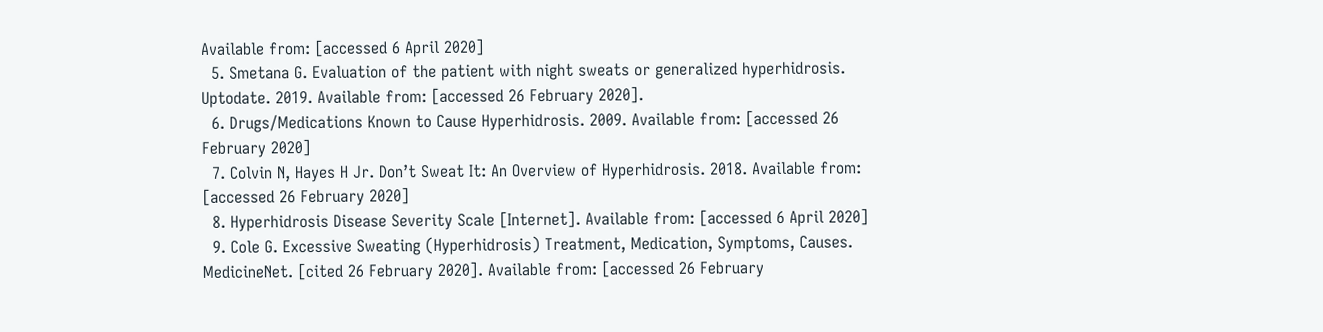Available from: [accessed 6 April 2020]
  5. Smetana G. Evaluation of the patient with night sweats or generalized hyperhidrosis. Uptodate. 2019. Available from: [accessed 26 February 2020].
  6. Drugs/Medications Known to Cause Hyperhidrosis. 2009. Available from: [accessed 26 February 2020]
  7. Colvin N, Hayes H Jr. Don’t Sweat It: An Overview of Hyperhidrosis. 2018. Available from: [accessed 26 February 2020]
  8. Hyperhidrosis Disease Severity Scale [Internet]. Available from: [accessed 6 April 2020]
  9. Cole G. Excessive Sweating (Hyperhidrosis) Treatment, Medication, Symptoms, Causes. MedicineNet. [cited 26 February 2020]. Available from: [accessed 26 February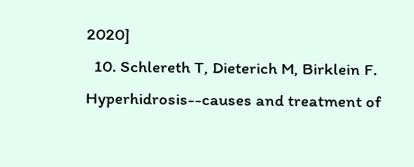2020]
  10. Schlereth T, Dieterich M, Birklein F. Hyperhidrosis--causes and treatment of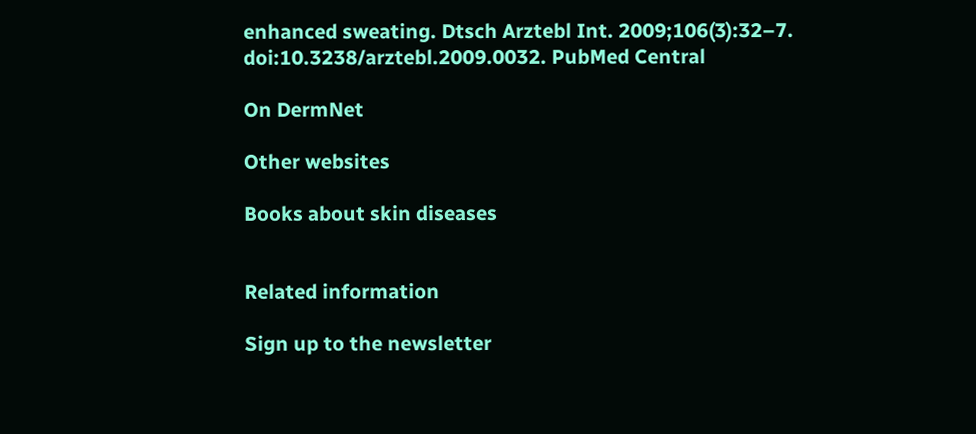enhanced sweating. Dtsch Arztebl Int. 2009;106(3):32–7. doi:10.3238/arztebl.2009.0032. PubMed Central

On DermNet

Other websites

Books about skin diseases


Related information

Sign up to the newsletter